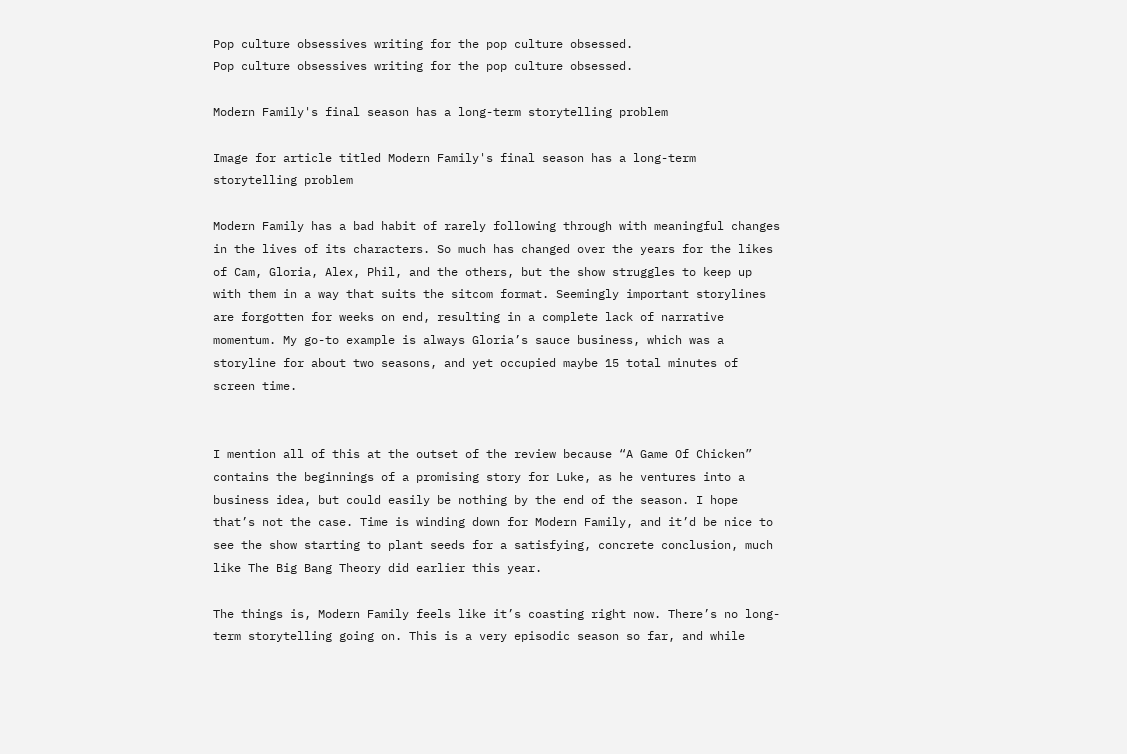Pop culture obsessives writing for the pop culture obsessed.
Pop culture obsessives writing for the pop culture obsessed.

Modern Family's final season has a long-term storytelling problem

Image for article titled Modern Family's final season has a long-term storytelling problem

Modern Family has a bad habit of rarely following through with meaningful changes in the lives of its characters. So much has changed over the years for the likes of Cam, Gloria, Alex, Phil, and the others, but the show struggles to keep up with them in a way that suits the sitcom format. Seemingly important storylines are forgotten for weeks on end, resulting in a complete lack of narrative momentum. My go-to example is always Gloria’s sauce business, which was a storyline for about two seasons, and yet occupied maybe 15 total minutes of screen time.


I mention all of this at the outset of the review because “A Game Of Chicken” contains the beginnings of a promising story for Luke, as he ventures into a business idea, but could easily be nothing by the end of the season. I hope that’s not the case. Time is winding down for Modern Family, and it’d be nice to see the show starting to plant seeds for a satisfying, concrete conclusion, much like The Big Bang Theory did earlier this year.

The things is, Modern Family feels like it’s coasting right now. There’s no long-term storytelling going on. This is a very episodic season so far, and while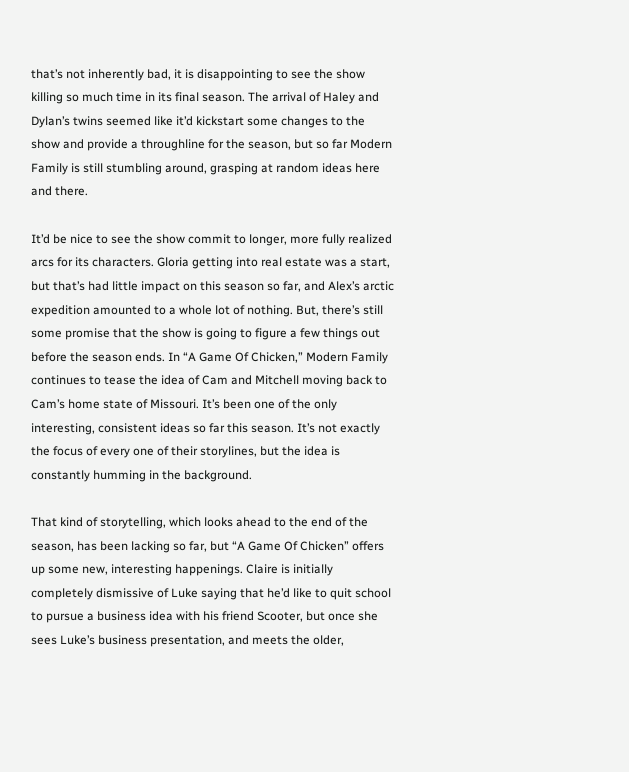that’s not inherently bad, it is disappointing to see the show killing so much time in its final season. The arrival of Haley and Dylan’s twins seemed like it’d kickstart some changes to the show and provide a throughline for the season, but so far Modern Family is still stumbling around, grasping at random ideas here and there.

It’d be nice to see the show commit to longer, more fully realized arcs for its characters. Gloria getting into real estate was a start, but that’s had little impact on this season so far, and Alex’s arctic expedition amounted to a whole lot of nothing. But, there’s still some promise that the show is going to figure a few things out before the season ends. In “A Game Of Chicken,” Modern Family continues to tease the idea of Cam and Mitchell moving back to Cam’s home state of Missouri. It’s been one of the only interesting, consistent ideas so far this season. It’s not exactly the focus of every one of their storylines, but the idea is constantly humming in the background.

That kind of storytelling, which looks ahead to the end of the season, has been lacking so far, but “A Game Of Chicken” offers up some new, interesting happenings. Claire is initially completely dismissive of Luke saying that he’d like to quit school to pursue a business idea with his friend Scooter, but once she sees Luke’s business presentation, and meets the older,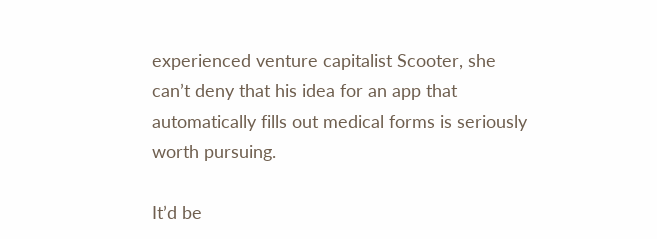experienced venture capitalist Scooter, she can’t deny that his idea for an app that automatically fills out medical forms is seriously worth pursuing.

It’d be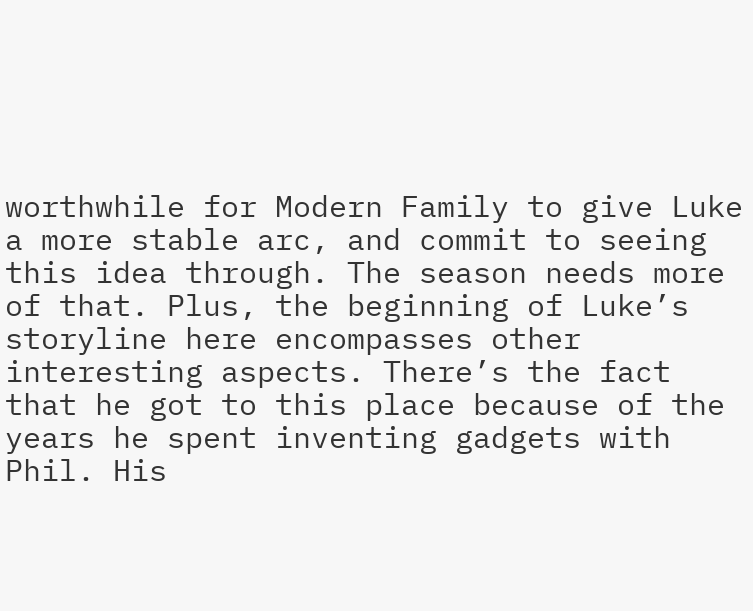worthwhile for Modern Family to give Luke a more stable arc, and commit to seeing this idea through. The season needs more of that. Plus, the beginning of Luke’s storyline here encompasses other interesting aspects. There’s the fact that he got to this place because of the years he spent inventing gadgets with Phil. His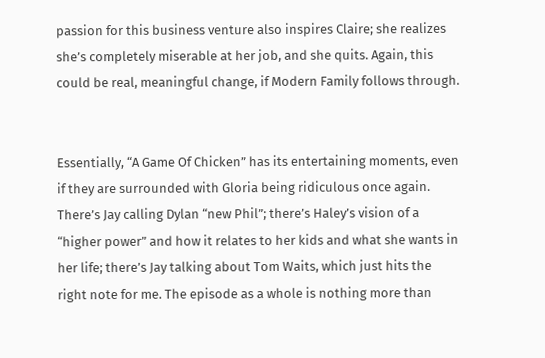passion for this business venture also inspires Claire; she realizes she’s completely miserable at her job, and she quits. Again, this could be real, meaningful change, if Modern Family follows through.


Essentially, “A Game Of Chicken” has its entertaining moments, even if they are surrounded with Gloria being ridiculous once again. There’s Jay calling Dylan “new Phil”; there’s Haley’s vision of a “higher power” and how it relates to her kids and what she wants in her life; there’s Jay talking about Tom Waits, which just hits the right note for me. The episode as a whole is nothing more than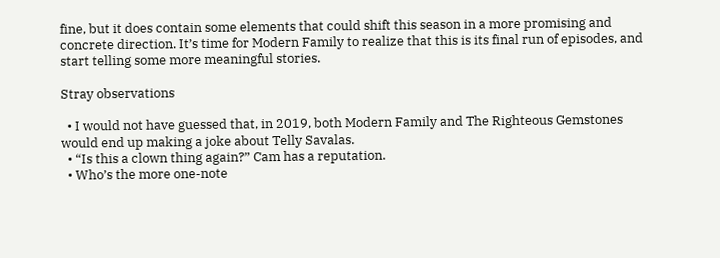fine, but it does contain some elements that could shift this season in a more promising and concrete direction. It’s time for Modern Family to realize that this is its final run of episodes, and start telling some more meaningful stories.

Stray observations

  • I would not have guessed that, in 2019, both Modern Family and The Righteous Gemstones would end up making a joke about Telly Savalas.
  • “Is this a clown thing again?” Cam has a reputation.
  • Who’s the more one-note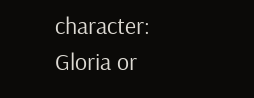character: Gloria or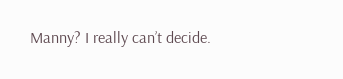Manny? I really can’t decide.